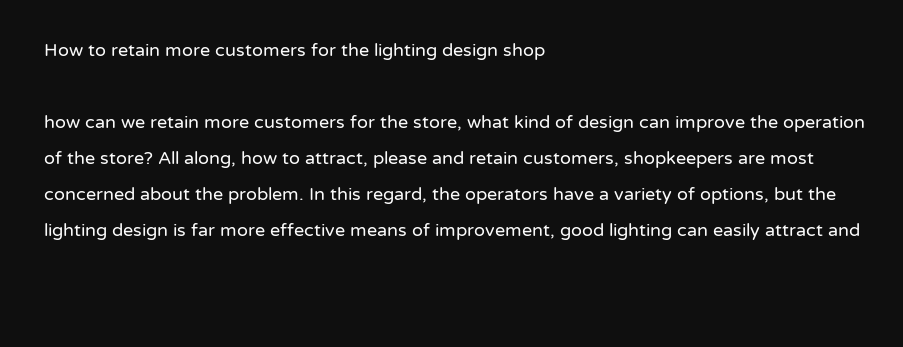How to retain more customers for the lighting design shop

how can we retain more customers for the store, what kind of design can improve the operation of the store? All along, how to attract, please and retain customers, shopkeepers are most concerned about the problem. In this regard, the operators have a variety of options, but the lighting design is far more effective means of improvement, good lighting can easily attract and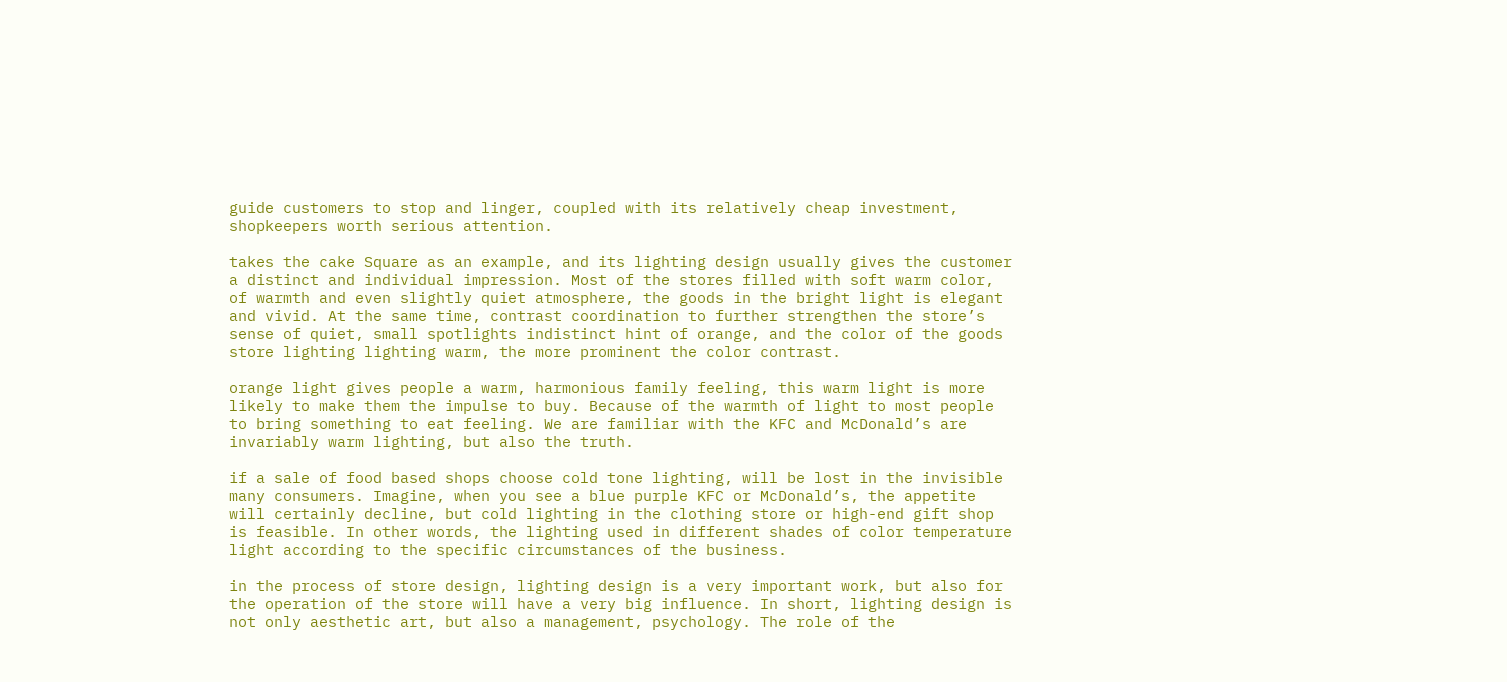guide customers to stop and linger, coupled with its relatively cheap investment, shopkeepers worth serious attention.

takes the cake Square as an example, and its lighting design usually gives the customer a distinct and individual impression. Most of the stores filled with soft warm color, of warmth and even slightly quiet atmosphere, the goods in the bright light is elegant and vivid. At the same time, contrast coordination to further strengthen the store’s sense of quiet, small spotlights indistinct hint of orange, and the color of the goods store lighting lighting warm, the more prominent the color contrast.

orange light gives people a warm, harmonious family feeling, this warm light is more likely to make them the impulse to buy. Because of the warmth of light to most people to bring something to eat feeling. We are familiar with the KFC and McDonald’s are invariably warm lighting, but also the truth.

if a sale of food based shops choose cold tone lighting, will be lost in the invisible many consumers. Imagine, when you see a blue purple KFC or McDonald’s, the appetite will certainly decline, but cold lighting in the clothing store or high-end gift shop is feasible. In other words, the lighting used in different shades of color temperature light according to the specific circumstances of the business.

in the process of store design, lighting design is a very important work, but also for the operation of the store will have a very big influence. In short, lighting design is not only aesthetic art, but also a management, psychology. The role of the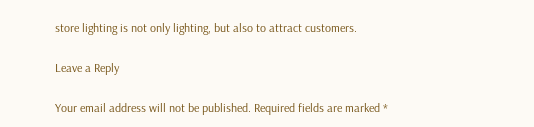store lighting is not only lighting, but also to attract customers.

Leave a Reply

Your email address will not be published. Required fields are marked *